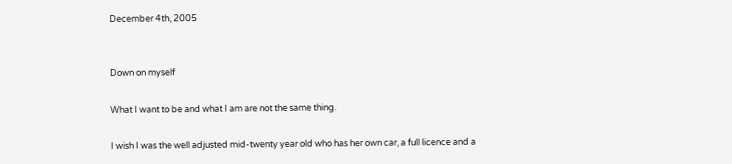December 4th, 2005


Down on myself

What I want to be and what I am are not the same thing.

I wish I was the well adjusted mid-twenty year old who has her own car, a full licence and a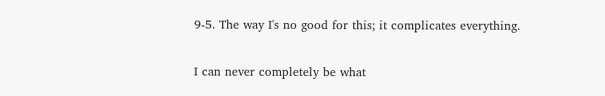9-5. The way I's no good for this; it complicates everything.

I can never completely be what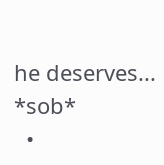he deserves... *sob*
  •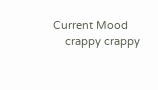Current Mood
    crappy crappy